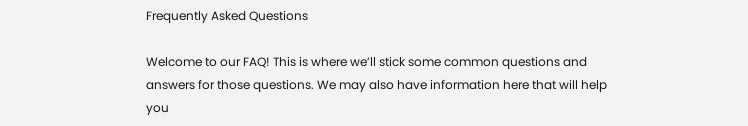Frequently Asked Questions

Welcome to our FAQ! This is where we’ll stick some common questions and answers for those questions. We may also have information here that will help you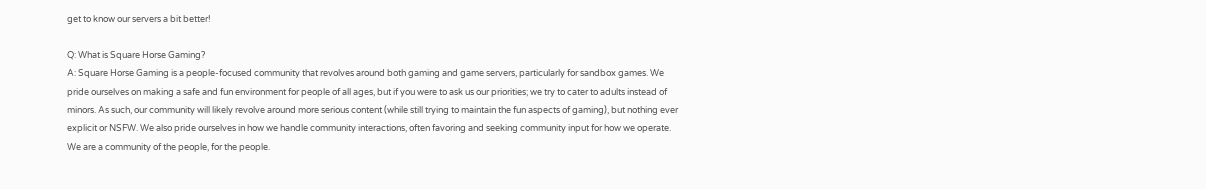get to know our servers a bit better!

Q: What is Square Horse Gaming?
A: Square Horse Gaming is a people-focused community that revolves around both gaming and game servers, particularly for sandbox games. We pride ourselves on making a safe and fun environment for people of all ages, but if you were to ask us our priorities; we try to cater to adults instead of minors. As such, our community will likely revolve around more serious content (while still trying to maintain the fun aspects of gaming), but nothing ever explicit or NSFW. We also pride ourselves in how we handle community interactions, often favoring and seeking community input for how we operate. We are a community of the people, for the people.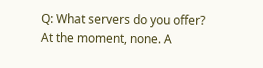Q: What servers do you offer?
At the moment, none. A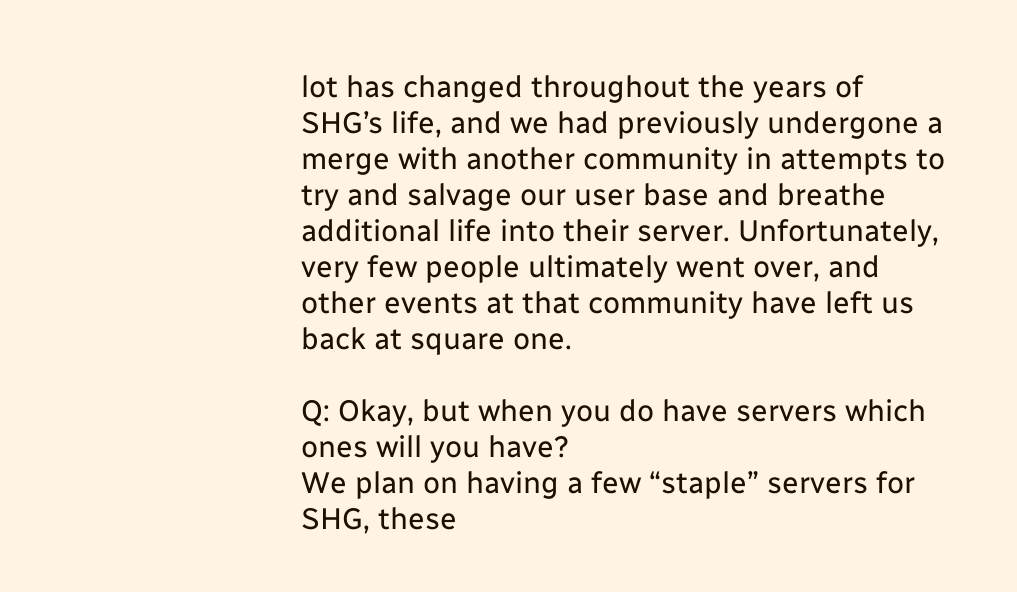lot has changed throughout the years of SHG’s life, and we had previously undergone a merge with another community in attempts to try and salvage our user base and breathe additional life into their server. Unfortunately, very few people ultimately went over, and other events at that community have left us back at square one.

Q: Okay, but when you do have servers which ones will you have?
We plan on having a few “staple” servers for SHG, these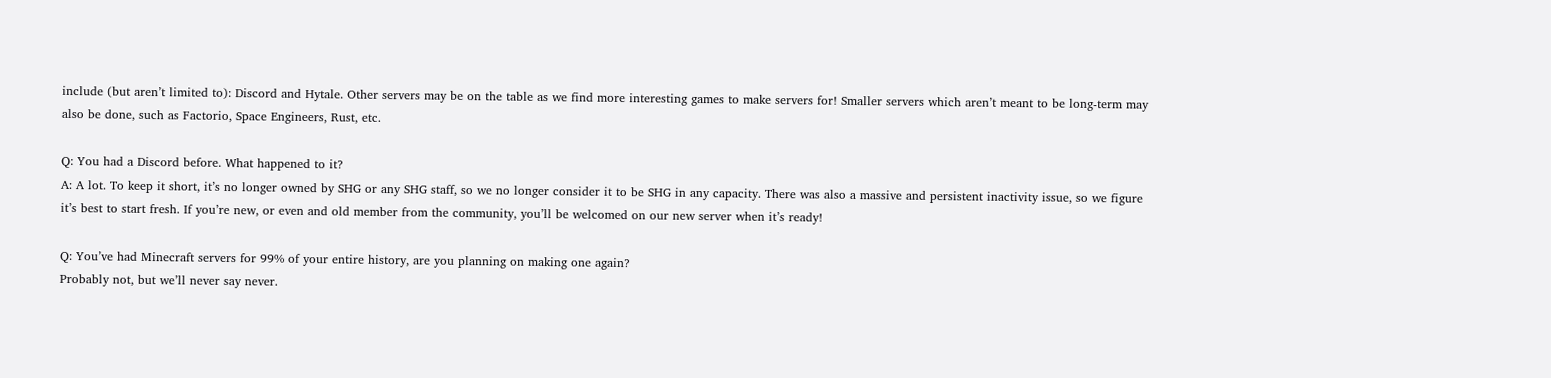include (but aren’t limited to): Discord and Hytale. Other servers may be on the table as we find more interesting games to make servers for! Smaller servers which aren’t meant to be long-term may also be done, such as Factorio, Space Engineers, Rust, etc.

Q: You had a Discord before. What happened to it?
A: A lot. To keep it short, it’s no longer owned by SHG or any SHG staff, so we no longer consider it to be SHG in any capacity. There was also a massive and persistent inactivity issue, so we figure it’s best to start fresh. If you’re new, or even and old member from the community, you’ll be welcomed on our new server when it’s ready!

Q: You’ve had Minecraft servers for 99% of your entire history, are you planning on making one again?
Probably not, but we’ll never say never.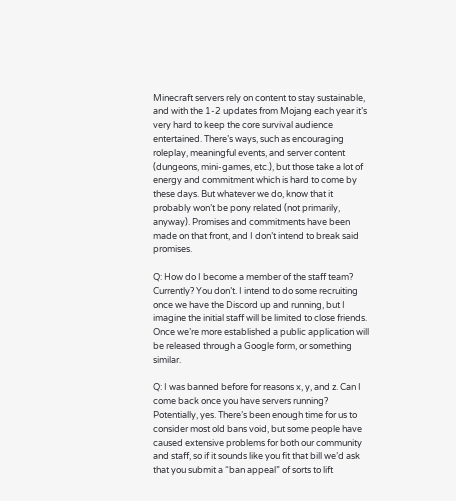Minecraft servers rely on content to stay sustainable, and with the 1-2 updates from Mojang each year it’s very hard to keep the core survival audience entertained. There’s ways, such as encouraging roleplay, meaningful events, and server content (dungeons, mini-games, etc.), but those take a lot of energy and commitment which is hard to come by these days. But whatever we do, know that it probably won’t be pony related (not primarily, anyway). Promises and commitments have been made on that front, and I don’t intend to break said promises.

Q: How do I become a member of the staff team?
Currently? You don’t. I intend to do some recruiting once we have the Discord up and running, but I imagine the initial staff will be limited to close friends. Once we’re more established a public application will be released through a Google form, or something similar.

Q: I was banned before for reasons x, y, and z. Can I come back once you have servers running?
Potentially, yes. There’s been enough time for us to consider most old bans void, but some people have caused extensive problems for both our community and staff, so if it sounds like you fit that bill we’d ask that you submit a “ban appeal” of sorts to lift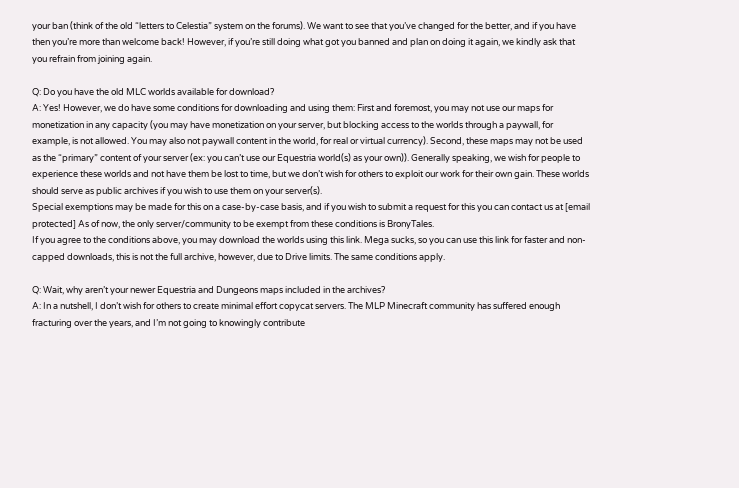your ban (think of the old “letters to Celestia” system on the forums). We want to see that you’ve changed for the better, and if you have then you’re more than welcome back! However, if you’re still doing what got you banned and plan on doing it again, we kindly ask that you refrain from joining again.

Q: Do you have the old MLC worlds available for download?
A: Yes! However, we do have some conditions for downloading and using them: First and foremost, you may not use our maps for monetization in any capacity (you may have monetization on your server, but blocking access to the worlds through a paywall, for example, is not allowed. You may also not paywall content in the world, for real or virtual currency). Second, these maps may not be used as the “primary” content of your server (ex: you can’t use our Equestria world(s) as your own)). Generally speaking, we wish for people to experience these worlds and not have them be lost to time, but we don’t wish for others to exploit our work for their own gain. These worlds should serve as public archives if you wish to use them on your server(s).
Special exemptions may be made for this on a case-by-case basis, and if you wish to submit a request for this you can contact us at [email protected] As of now, the only server/community to be exempt from these conditions is BronyTales.
If you agree to the conditions above, you may download the worlds using this link. Mega sucks, so you can use this link for faster and non-capped downloads, this is not the full archive, however, due to Drive limits. The same conditions apply.

Q: Wait, why aren’t your newer Equestria and Dungeons maps included in the archives?
A: In a nutshell, I don’t wish for others to create minimal effort copycat servers. The MLP Minecraft community has suffered enough fracturing over the years, and I’m not going to knowingly contribute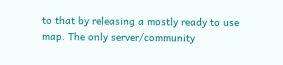to that by releasing a mostly ready to use map. The only server/community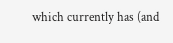which currently has (and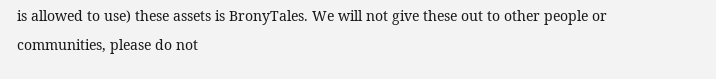is allowed to use) these assets is BronyTales. We will not give these out to other people or communities, please do not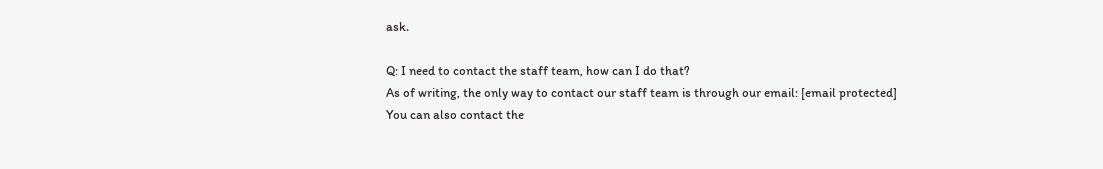ask.

Q: I need to contact the staff team, how can I do that?
As of writing, the only way to contact our staff team is through our email: [email protected]
You can also contact the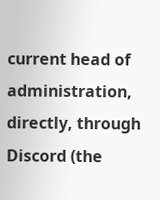current head of administration, directly, through Discord (the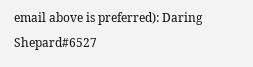email above is preferred): Daring Shepard#6527